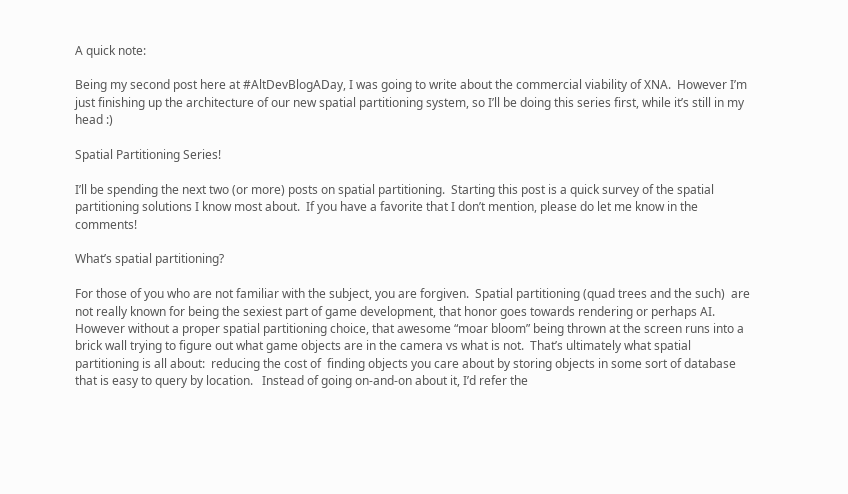A quick note:

Being my second post here at #AltDevBlogADay, I was going to write about the commercial viability of XNA.  However I’m just finishing up the architecture of our new spatial partitioning system, so I’ll be doing this series first, while it’s still in my head :)

Spatial Partitioning Series!

I’ll be spending the next two (or more) posts on spatial partitioning.  Starting this post is a quick survey of the spatial partitioning solutions I know most about.  If you have a favorite that I don’t mention, please do let me know in the comments!

What’s spatial partitioning?

For those of you who are not familiar with the subject, you are forgiven.  Spatial partitioning (quad trees and the such)  are not really known for being the sexiest part of game development, that honor goes towards rendering or perhaps AI.  However without a proper spatial partitioning choice, that awesome “moar bloom” being thrown at the screen runs into a brick wall trying to figure out what game objects are in the camera vs what is not.  That’s ultimately what spatial partitioning is all about:  reducing the cost of  finding objects you care about by storing objects in some sort of database that is easy to query by location.   Instead of going on-and-on about it, I’d refer the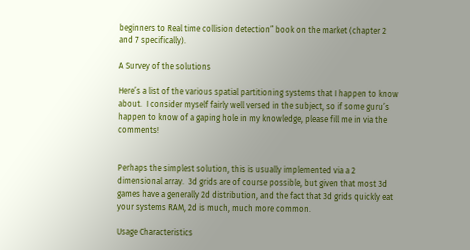beginners to Real time collision detection” book on the market (chapter 2 and 7 specifically).

A Survey of the solutions

Here’s a list of the various spatial partitioning systems that I happen to know about.  I consider myself fairly well versed in the subject, so if some guru’s happen to know of a gaping hole in my knowledge, please fill me in via the comments!


Perhaps the simplest solution, this is usually implemented via a 2 dimensional array.  3d grids are of course possible, but given that most 3d games have a generally 2d distribution, and the fact that 3d grids quickly eat your systems RAM, 2d is much, much more common.

Usage Characteristics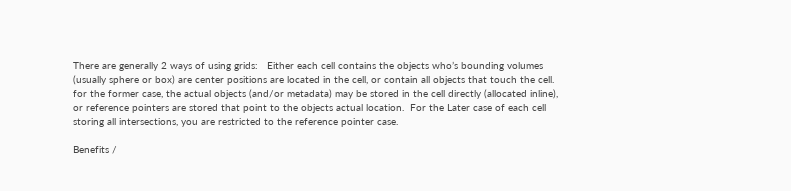There are generally 2 ways of using grids:   Either each cell contains the objects who’s bounding volumes (usually sphere or box) are center positions are located in the cell, or contain all objects that touch the cell.   for the former case, the actual objects (and/or metadata) may be stored in the cell directly (allocated inline), or reference pointers are stored that point to the objects actual location.  For the Later case of each cell storing all intersections, you are restricted to the reference pointer case.

Benefits /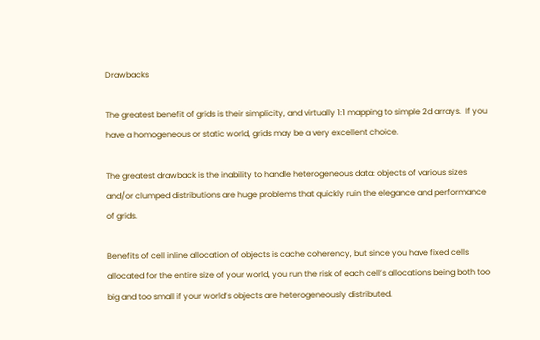Drawbacks

The greatest benefit of grids is their simplicity, and virtually 1:1 mapping to simple 2d arrays.  If you have a homogeneous or static world, grids may be a very excellent choice.

The greatest drawback is the inability to handle heterogeneous data: objects of various sizes and/or clumped distributions are huge problems that quickly ruin the elegance and performance of grids.

Benefits of cell inline allocation of objects is cache coherency, but since you have fixed cells allocated for the entire size of your world, you run the risk of each cell’s allocations being both too big and too small if your world’s objects are heterogeneously distributed.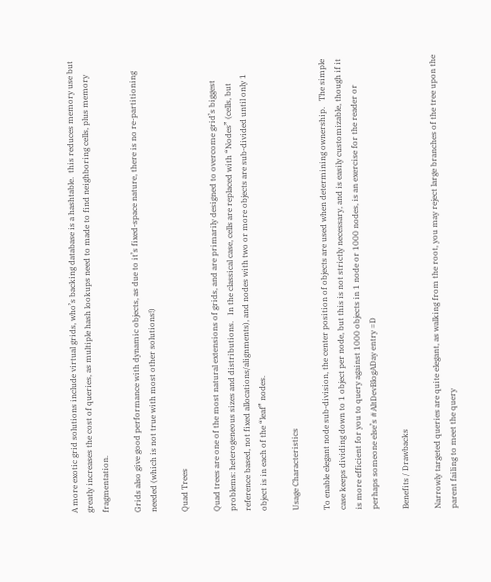A more exotic grid solutions include virtual grids, who’s backing database is a hashtable.  this reduces memory use but greatly increases the cost of queries, as multiple hash lookups need to made to find neighboring cells, plus memory fragmentation.

Grids also give good performance with dynamic objects, as due to it’s fixed-space nature, there is no re-partitioning needed (which is not true with most other solutions!)

Quad Trees

Quad trees are one of the most natural extensions of grids, and are primarily designed to overcome grid’s biggest problems: heterogeneous sizes and distributions.   In the classical case, cells are replaced with “Nodes” (cells, but reference based, not fixed allocations/alignments), and nodes with two or more objects are sub-divided until only 1 object is in each of the “leaf” nodes.

Usage Characteristics

To enable elegant node sub-division, the center position of objects are used when determining ownership.   The simple case keeps dividing down to 1 object per node, but this is not strictly necessary, and is easily customizable, though if it is more efficient for you to query against 1000 objects in 1 node or 1000 nodes, is an exercise for the reader or perhaps someone else’s #AltDevBlogADay entry =D

Benefits / Drawbacks

Narrowly targeted queries are quite elegant, as walking from the root, you may reject large branches of the tree upon the parent failing to meet the query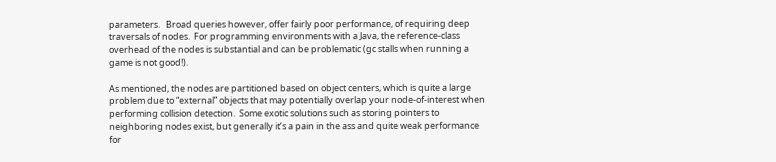parameters.   Broad queries however, offer fairly poor performance, of requiring deep traversals of nodes.  For programming environments with a Java, the reference-class overhead of the nodes is substantial and can be problematic (gc stalls when running a game is not good!).

As mentioned, the nodes are partitioned based on object centers, which is quite a large problem due to “external” objects that may potentially overlap your node-of-interest when performing collision detection.  Some exotic solutions such as storing pointers to neighboring nodes exist, but generally it’s a pain in the ass and quite weak performance for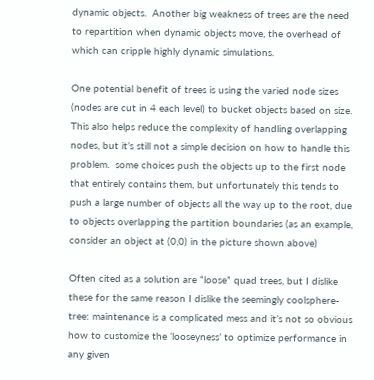dynamic objects.  Another big weakness of trees are the need to repartition when dynamic objects move, the overhead of which can cripple highly dynamic simulations.

One potential benefit of trees is using the varied node sizes (nodes are cut in 4 each level) to bucket objects based on size.  This also helps reduce the complexity of handling overlapping nodes, but it’s still not a simple decision on how to handle this problem.  some choices push the objects up to the first node that entirely contains them, but unfortunately this tends to push a large number of objects all the way up to the root, due to objects overlapping the partition boundaries (as an example, consider an object at (0,0) in the picture shown above)

Often cited as a solution are “loose” quad trees, but I dislike these for the same reason I dislike the seemingly coolsphere-tree: maintenance is a complicated mess and it’s not so obvious how to customize the ‘looseyness’ to optimize performance in any given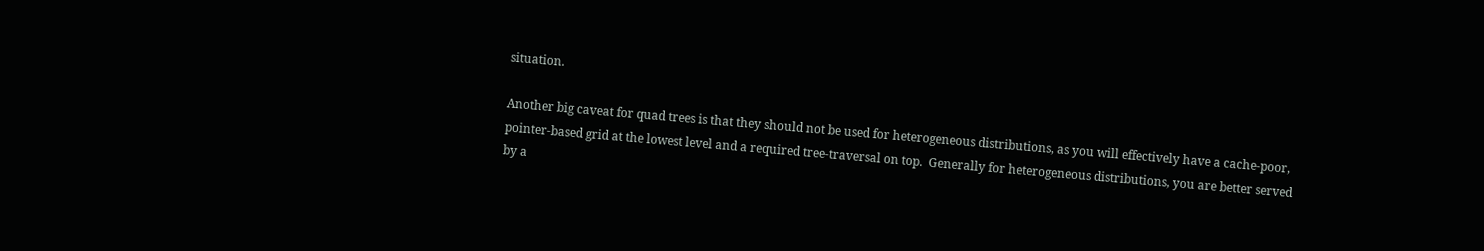situation.

Another big caveat for quad trees is that they should not be used for heterogeneous distributions, as you will effectively have a cache-poor, pointer-based grid at the lowest level and a required tree-traversal on top.  Generally for heterogeneous distributions, you are better served by a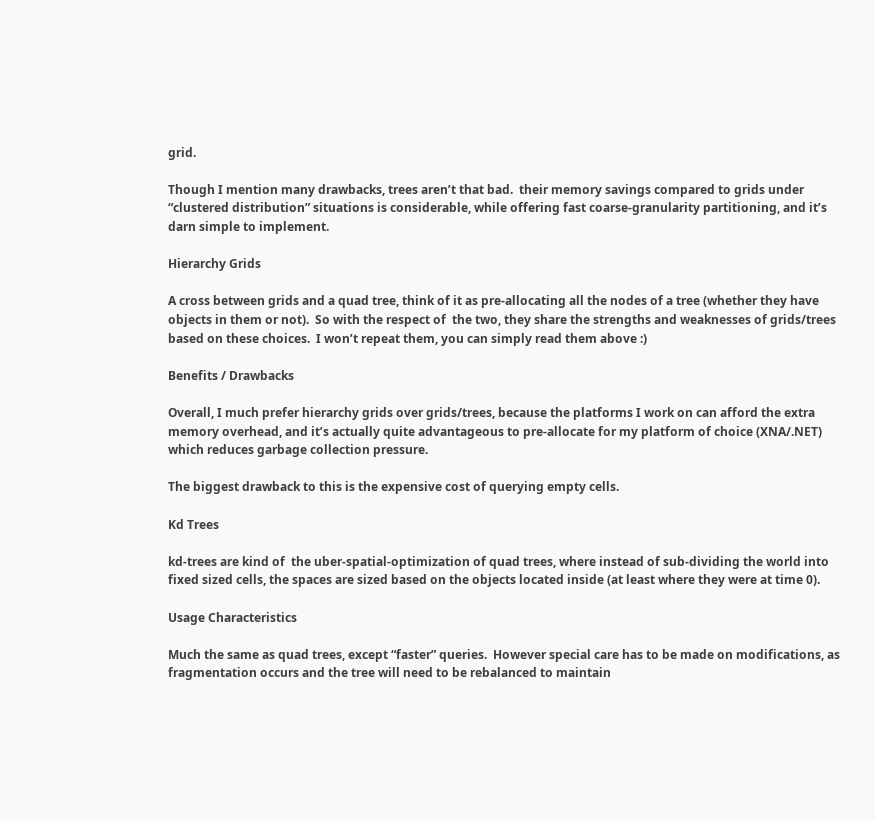grid.

Though I mention many drawbacks, trees aren’t that bad.  their memory savings compared to grids under “clustered distribution” situations is considerable, while offering fast coarse-granularity partitioning, and it’s darn simple to implement.

Hierarchy Grids

A cross between grids and a quad tree, think of it as pre-allocating all the nodes of a tree (whether they have objects in them or not).  So with the respect of  the two, they share the strengths and weaknesses of grids/trees based on these choices.  I won’t repeat them, you can simply read them above :)

Benefits / Drawbacks

Overall, I much prefer hierarchy grids over grids/trees, because the platforms I work on can afford the extra memory overhead, and it’s actually quite advantageous to pre-allocate for my platform of choice (XNA/.NET) which reduces garbage collection pressure.

The biggest drawback to this is the expensive cost of querying empty cells.

Kd Trees

kd-trees are kind of  the uber-spatial-optimization of quad trees, where instead of sub-dividing the world into fixed sized cells, the spaces are sized based on the objects located inside (at least where they were at time 0).

Usage Characteristics

Much the same as quad trees, except “faster” queries.  However special care has to be made on modifications, as fragmentation occurs and the tree will need to be rebalanced to maintain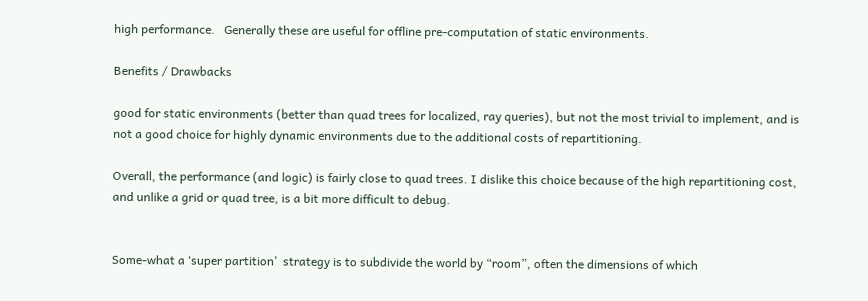high performance.   Generally these are useful for offline pre-computation of static environments.

Benefits / Drawbacks

good for static environments (better than quad trees for localized, ray queries), but not the most trivial to implement, and is not a good choice for highly dynamic environments due to the additional costs of repartitioning.

Overall, the performance (and logic) is fairly close to quad trees. I dislike this choice because of the high repartitioning cost, and unlike a grid or quad tree, is a bit more difficult to debug.


Some-what a ‘super partition’  strategy is to subdivide the world by “room”, often the dimensions of which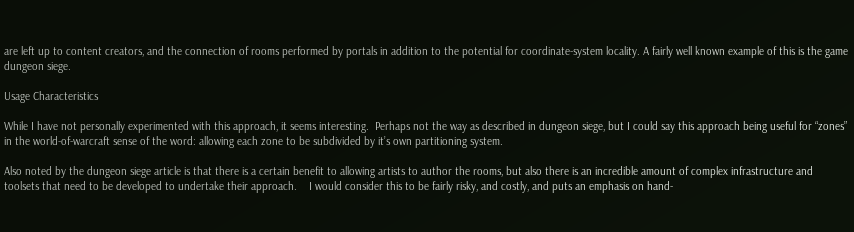are left up to content creators, and the connection of rooms performed by portals in addition to the potential for coordinate-system locality. A fairly well known example of this is the game dungeon siege.

Usage Characteristics

While I have not personally experimented with this approach, it seems interesting.  Perhaps not the way as described in dungeon siege, but I could say this approach being useful for “zones” in the world-of-warcraft sense of the word: allowing each zone to be subdivided by it’s own partitioning system.

Also noted by the dungeon siege article is that there is a certain benefit to allowing artists to author the rooms, but also there is an incredible amount of complex infrastructure and toolsets that need to be developed to undertake their approach.    I would consider this to be fairly risky, and costly, and puts an emphasis on hand-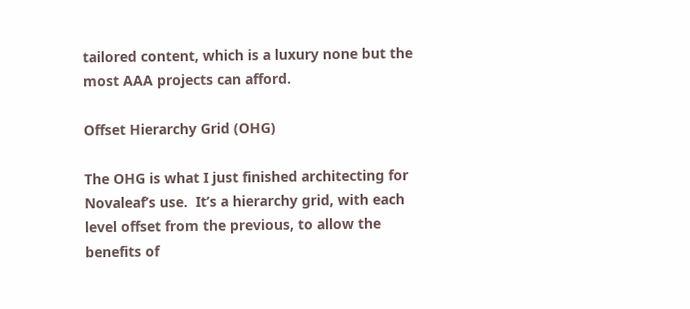tailored content, which is a luxury none but the most AAA projects can afford.

Offset Hierarchy Grid (OHG)

The OHG is what I just finished architecting for Novaleaf’s use.  It’s a hierarchy grid, with each level offset from the previous, to allow the benefits of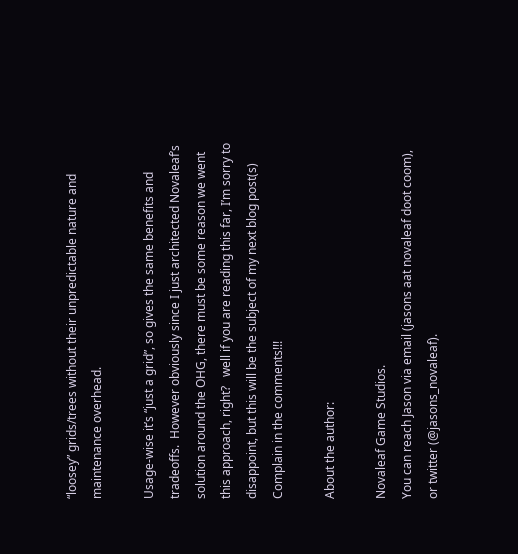“loosey” grids/trees without their unpredictable nature and maintenance overhead.

Usage-wise it’s “just a grid”, so gives the same benefits and tradeoffs.  However obviously since I just architected Novaleaf’s solution around the OHG, there must be some reason we went this approach, right?   well if you are reading this far, I’m sorry to disappoint, but this will be the subject of my next blog post(s)    Complain in the comments!!!

About the author:

Novaleaf Game Studios.
You can reach Jason via email (jasons aat novaleaf doot coom), or twitter (@jasons_novaleaf).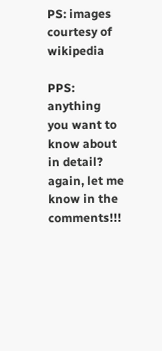PS: images courtesy of wikipedia

PPS: anything you want to know about in detail?  again, let me know in the comments!!!